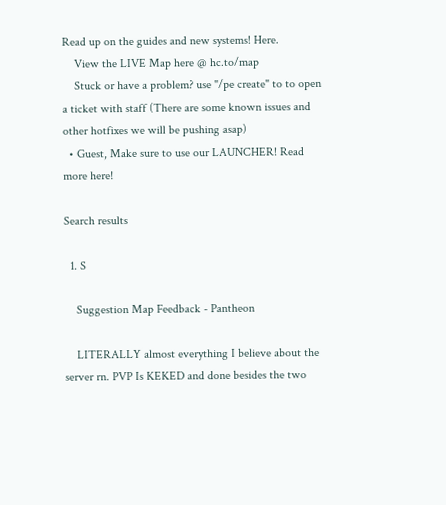Read up on the guides and new systems! Here.
    View the LIVE Map here @ hc.to/map
    Stuck or have a problem? use "/pe create" to to open a ticket with staff (There are some known issues and other hotfixes we will be pushing asap)
  • Guest, Make sure to use our LAUNCHER! Read more here!

Search results

  1. S

    Suggestion Map Feedback - Pantheon

    LITERALLY almost everything I believe about the server rn. PVP Is KEKED and done besides the two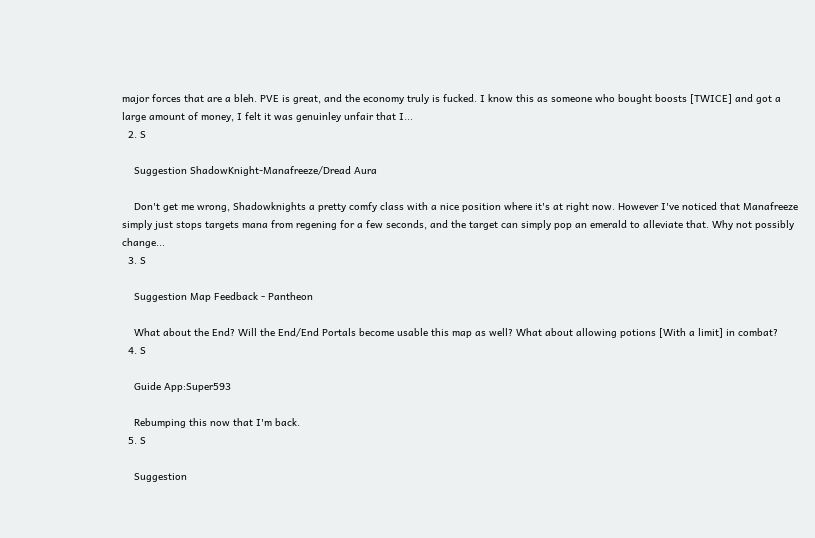major forces that are a bleh. PVE is great, and the economy truly is fucked. I know this as someone who bought boosts [TWICE] and got a large amount of money, I felt it was genuinley unfair that I...
  2. S

    Suggestion ShadowKnight-Manafreeze/Dread Aura

    Don't get me wrong, Shadowknights a pretty comfy class with a nice position where it's at right now. However I've noticed that Manafreeze simply just stops targets mana from regening for a few seconds, and the target can simply pop an emerald to alleviate that. Why not possibly change...
  3. S

    Suggestion Map Feedback - Pantheon

    What about the End? Will the End/End Portals become usable this map as well? What about allowing potions [With a limit] in combat?
  4. S

    Guide App:Super593

    Rebumping this now that I'm back.
  5. S

    Suggestion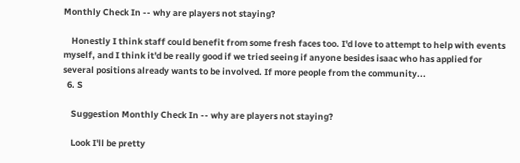Monthly Check In -- why are players not staying?

    Honestly I think staff could benefit from some fresh faces too. I'd love to attempt to help with events myself, and I think it'd be really good if we tried seeing if anyone besides isaac who has applied for several positions already wants to be involved. If more people from the community...
  6. S

    Suggestion Monthly Check In -- why are players not staying?

    Look I'll be pretty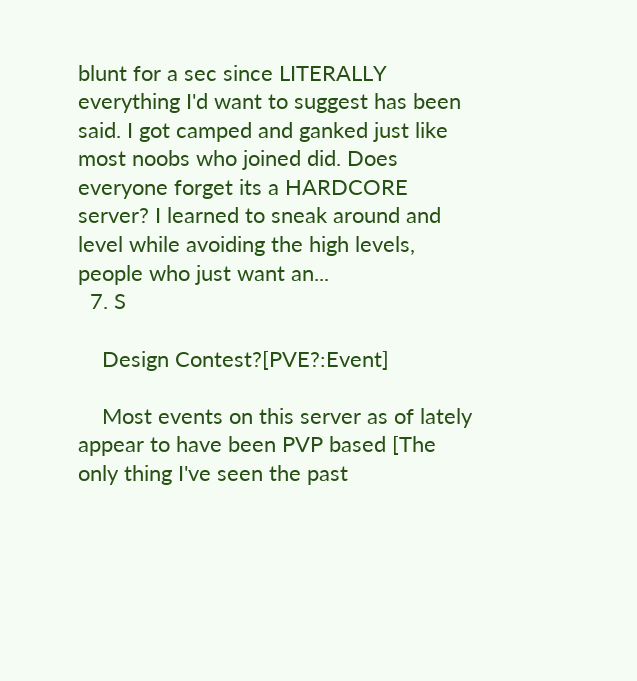blunt for a sec since LITERALLY everything I'd want to suggest has been said. I got camped and ganked just like most noobs who joined did. Does everyone forget its a HARDCORE server? I learned to sneak around and level while avoiding the high levels, people who just want an...
  7. S

    Design Contest?[PVE?:Event]

    Most events on this server as of lately appear to have been PVP based [The only thing I've seen the past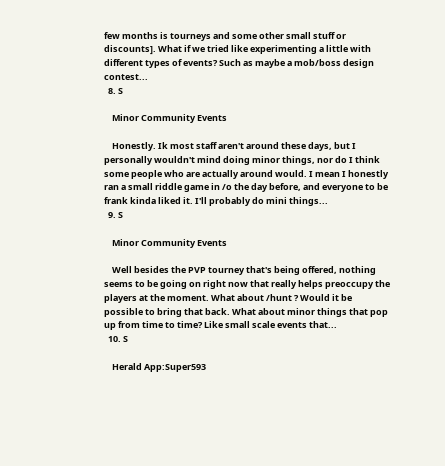few months is tourneys and some other small stuff or discounts]. What if we tried like experimenting a little with different types of events? Such as maybe a mob/boss design contest...
  8. S

    Minor Community Events

    Honestly. Ik most staff aren't around these days, but I personally wouldn't mind doing minor things, nor do I think some people who are actually around would. I mean I honestly ran a small riddle game in /o the day before, and everyone to be frank kinda liked it. I'll probably do mini things...
  9. S

    Minor Community Events

    Well besides the PVP tourney that's being offered, nothing seems to be going on right now that really helps preoccupy the players at the moment. What about /hunt ? Would it be possible to bring that back. What about minor things that pop up from time to time? Like small scale events that...
  10. S

    Herald App:Super593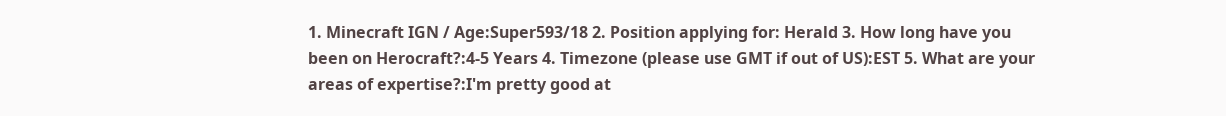1. Minecraft IGN / Age:Super593/18 2. Position applying for: Herald 3. How long have you been on Herocraft?:4-5 Years 4. Timezone (please use GMT if out of US):EST 5. What are your areas of expertise?:I'm pretty good at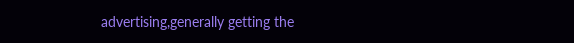advertising,generally getting the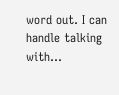word out. I can handle talking with...